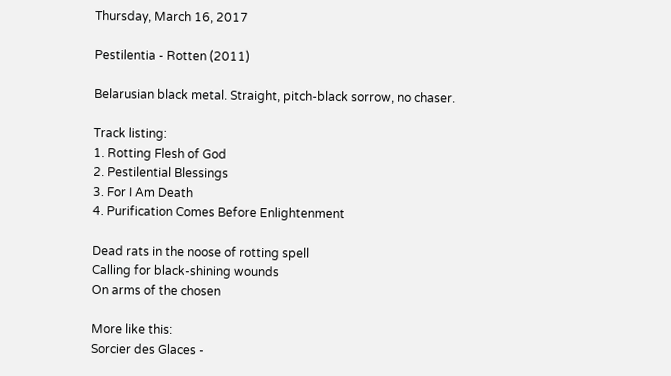Thursday, March 16, 2017

Pestilentia - Rotten (2011)

Belarusian black metal. Straight, pitch-black sorrow, no chaser.

Track listing:
1. Rotting Flesh of God
2. Pestilential Blessings
3. For I Am Death
4. Purification Comes Before Enlightenment

Dead rats in the noose of rotting spell
Calling for black-shining wounds
On arms of the chosen

More like this:
Sorcier des Glaces -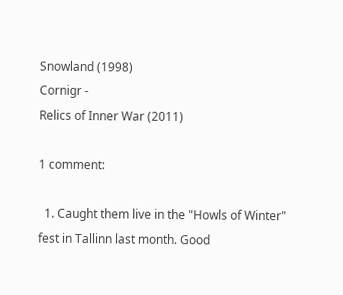Snowland (1998)
Cornigr -
Relics of Inner War (2011)

1 comment:

  1. Caught them live in the "Howls of Winter" fest in Tallinn last month. Good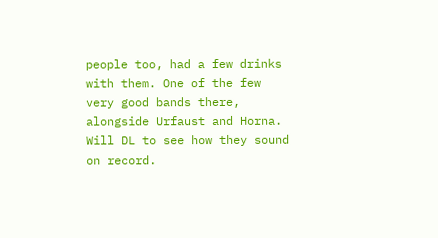people too, had a few drinks with them. One of the few very good bands there, alongside Urfaust and Horna. Will DL to see how they sound on record.